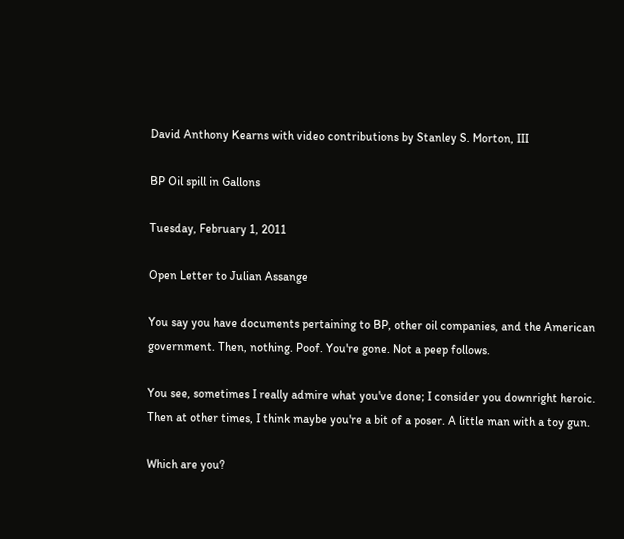David Anthony Kearns with video contributions by Stanley S. Morton, III

BP Oil spill in Gallons

Tuesday, February 1, 2011

Open Letter to Julian Assange

You say you have documents pertaining to BP, other oil companies, and the American government. Then, nothing. Poof. You're gone. Not a peep follows.

You see, sometimes I really admire what you've done; I consider you downright heroic. Then at other times, I think maybe you're a bit of a poser. A little man with a toy gun.

Which are you?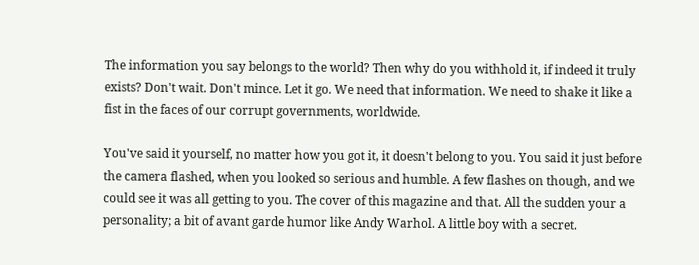The information you say belongs to the world? Then why do you withhold it, if indeed it truly exists? Don't wait. Don't mince. Let it go. We need that information. We need to shake it like a fist in the faces of our corrupt governments, worldwide.

You've said it yourself, no matter how you got it, it doesn't belong to you. You said it just before the camera flashed, when you looked so serious and humble. A few flashes on though, and we could see it was all getting to you. The cover of this magazine and that. All the sudden your a personality; a bit of avant garde humor like Andy Warhol. A little boy with a secret.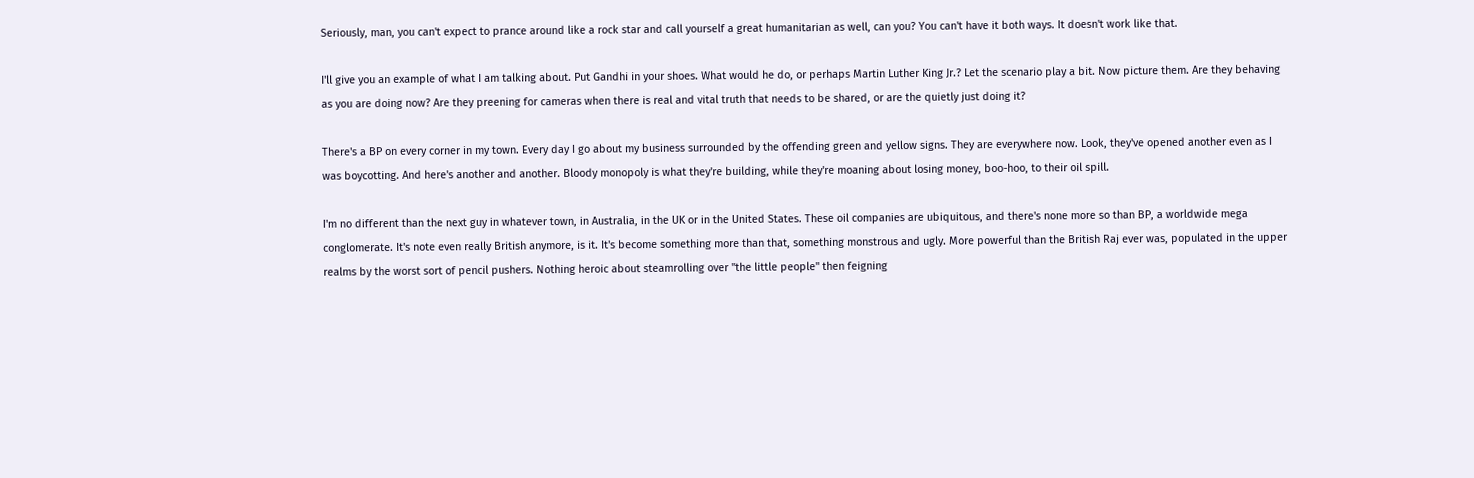Seriously, man, you can't expect to prance around like a rock star and call yourself a great humanitarian as well, can you? You can't have it both ways. It doesn't work like that.

I'll give you an example of what I am talking about. Put Gandhi in your shoes. What would he do, or perhaps Martin Luther King Jr.? Let the scenario play a bit. Now picture them. Are they behaving as you are doing now? Are they preening for cameras when there is real and vital truth that needs to be shared, or are the quietly just doing it?

There's a BP on every corner in my town. Every day I go about my business surrounded by the offending green and yellow signs. They are everywhere now. Look, they've opened another even as I was boycotting. And here's another and another. Bloody monopoly is what they're building, while they're moaning about losing money, boo-hoo, to their oil spill.

I'm no different than the next guy in whatever town, in Australia, in the UK or in the United States. These oil companies are ubiquitous, and there's none more so than BP, a worldwide mega conglomerate. It's note even really British anymore, is it. It's become something more than that, something monstrous and ugly. More powerful than the British Raj ever was, populated in the upper realms by the worst sort of pencil pushers. Nothing heroic about steamrolling over "the little people" then feigning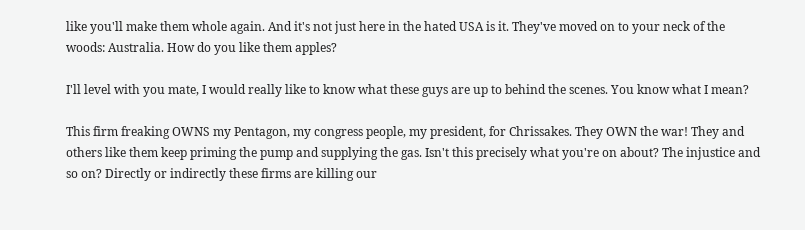like you'll make them whole again. And it's not just here in the hated USA is it. They've moved on to your neck of the woods: Australia. How do you like them apples?

I'll level with you mate, I would really like to know what these guys are up to behind the scenes. You know what I mean?

This firm freaking OWNS my Pentagon, my congress people, my president, for Chrissakes. They OWN the war! They and others like them keep priming the pump and supplying the gas. Isn't this precisely what you're on about? The injustice and so on? Directly or indirectly these firms are killing our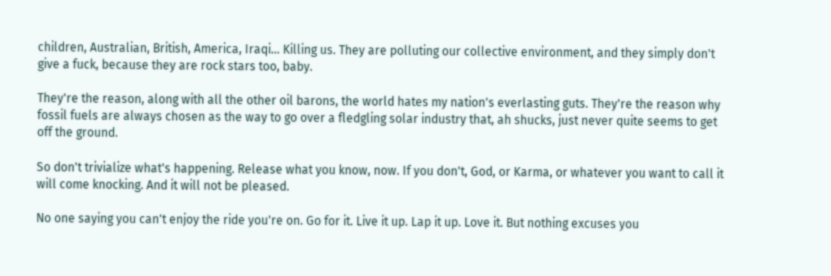children, Australian, British, America, Iraqi... Killing us. They are polluting our collective environment, and they simply don't give a fuck, because they are rock stars too, baby.

They're the reason, along with all the other oil barons, the world hates my nation's everlasting guts. They're the reason why fossil fuels are always chosen as the way to go over a fledgling solar industry that, ah shucks, just never quite seems to get off the ground.

So don't trivialize what's happening. Release what you know, now. If you don't, God, or Karma, or whatever you want to call it will come knocking. And it will not be pleased.

No one saying you can't enjoy the ride you're on. Go for it. Live it up. Lap it up. Love it. But nothing excuses you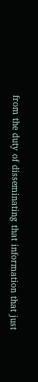from the duty of disseminating that information that just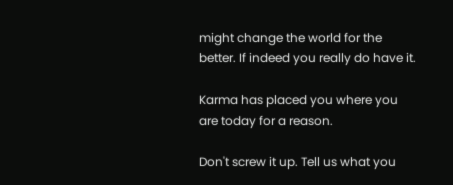might change the world for the better. If indeed you really do have it.

Karma has placed you where you are today for a reason.

Don't screw it up. Tell us what you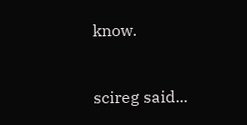know.


scireg said...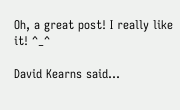Oh, a great post! I really like it! ^_^

David Kearns said...